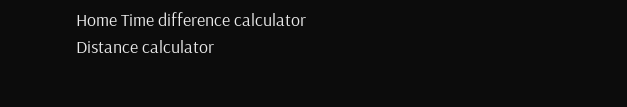Home Time difference calculator Distance calculator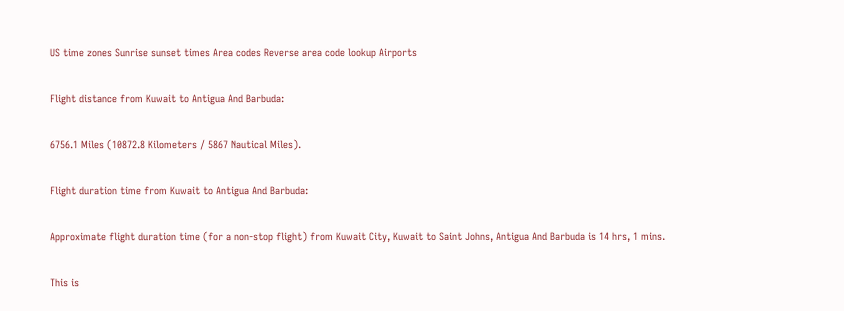US time zones Sunrise sunset times Area codes Reverse area code lookup Airports

Flight distance from Kuwait to Antigua And Barbuda:

6756.1 Miles (10872.8 Kilometers / 5867 Nautical Miles).

Flight duration time from Kuwait to Antigua And Barbuda:

Approximate flight duration time (for a non-stop flight) from Kuwait City, Kuwait to Saint Johns, Antigua And Barbuda is 14 hrs, 1 mins.

This is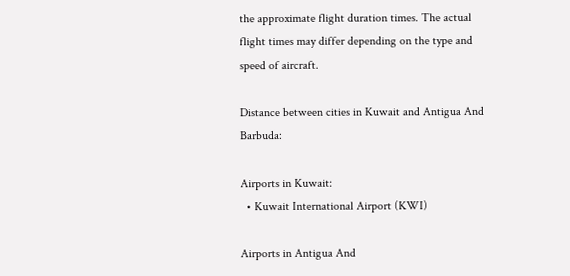the approximate flight duration times. The actual flight times may differ depending on the type and speed of aircraft.

Distance between cities in Kuwait and Antigua And Barbuda:

Airports in Kuwait:
  • Kuwait International Airport (KWI)

Airports in Antigua And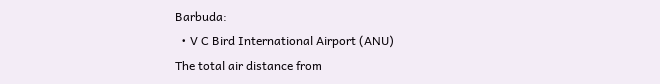Barbuda:
  • V C Bird International Airport (ANU)
The total air distance from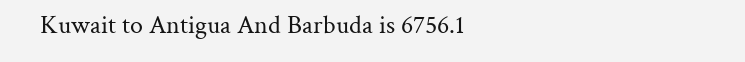Kuwait to Antigua And Barbuda is 6756.1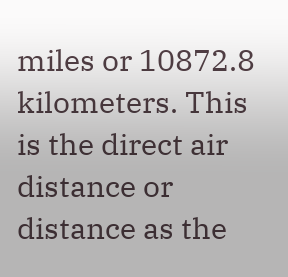miles or 10872.8 kilometers. This is the direct air distance or distance as the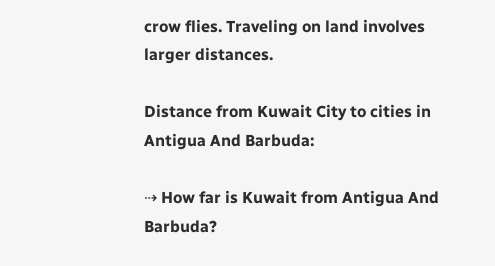crow flies. Traveling on land involves larger distances.

Distance from Kuwait City to cities in Antigua And Barbuda:

⇢ How far is Kuwait from Antigua And Barbuda?